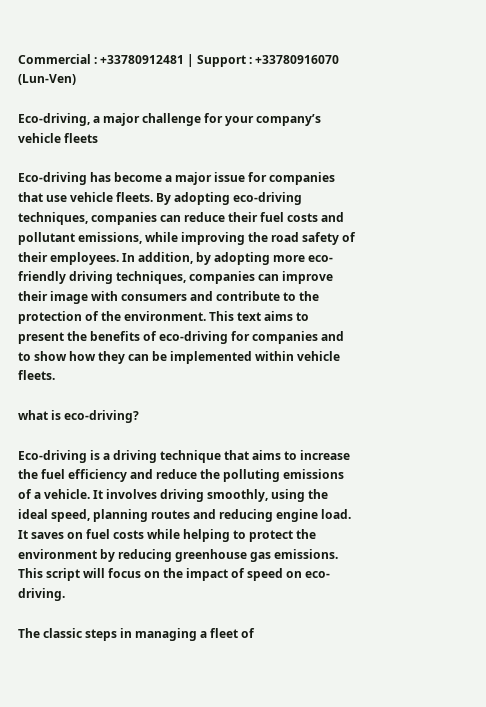Commercial : +33780912481 | Support : +33780916070 (Lun-Ven)

Eco-driving, a major challenge for your company’s vehicle fleets

Eco-driving has become a major issue for companies that use vehicle fleets. By adopting eco-driving techniques, companies can reduce their fuel costs and pollutant emissions, while improving the road safety of their employees. In addition, by adopting more eco-friendly driving techniques, companies can improve their image with consumers and contribute to the protection of the environment. This text aims to present the benefits of eco-driving for companies and to show how they can be implemented within vehicle fleets.

what is eco-driving?

Eco-driving is a driving technique that aims to increase the fuel efficiency and reduce the polluting emissions of a vehicle. It involves driving smoothly, using the ideal speed, planning routes and reducing engine load. It saves on fuel costs while helping to protect the environment by reducing greenhouse gas emissions. This script will focus on the impact of speed on eco-driving.

The classic steps in managing a fleet of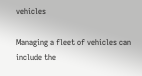vehicles

Managing a fleet of vehicles can include the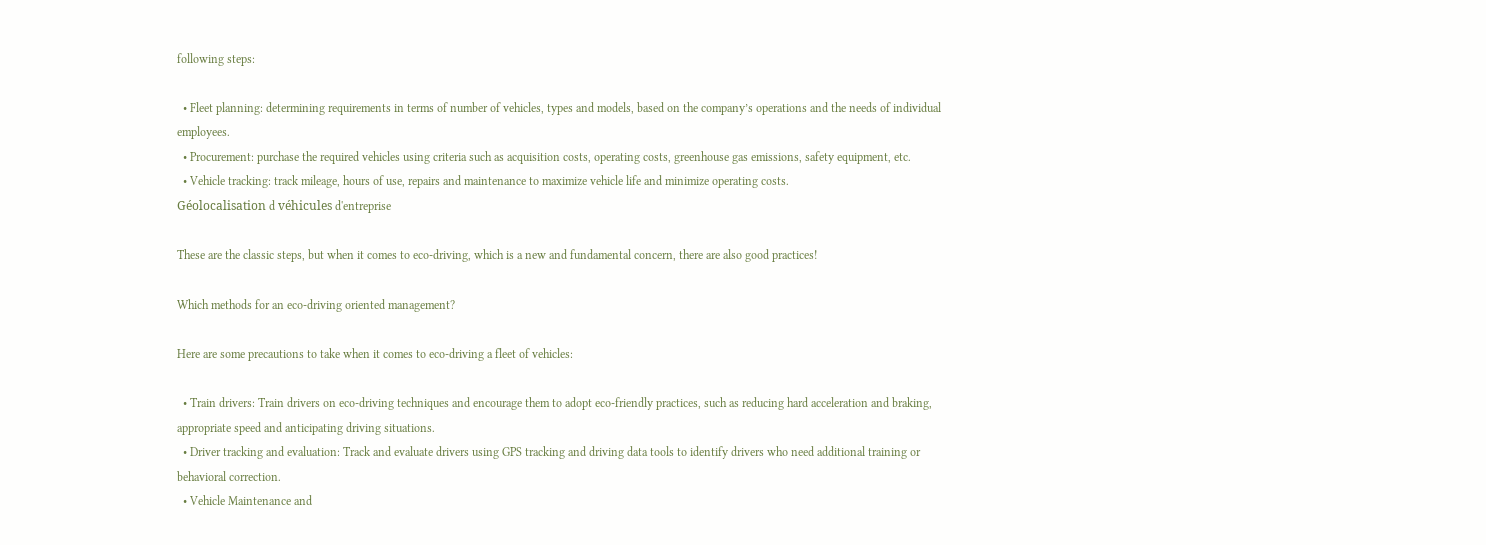following steps:

  • Fleet planning: determining requirements in terms of number of vehicles, types and models, based on the company’s operations and the needs of individual employees.
  • Procurement: purchase the required vehicles using criteria such as acquisition costs, operating costs, greenhouse gas emissions, safety equipment, etc.
  • Vehicle tracking: track mileage, hours of use, repairs and maintenance to maximize vehicle life and minimize operating costs.
Géolocalisation d véhicules d'entreprise

These are the classic steps, but when it comes to eco-driving, which is a new and fundamental concern, there are also good practices!

Which methods for an eco-driving oriented management?

Here are some precautions to take when it comes to eco-driving a fleet of vehicles:

  • Train drivers: Train drivers on eco-driving techniques and encourage them to adopt eco-friendly practices, such as reducing hard acceleration and braking, appropriate speed and anticipating driving situations.
  • Driver tracking and evaluation: Track and evaluate drivers using GPS tracking and driving data tools to identify drivers who need additional training or behavioral correction.
  • Vehicle Maintenance and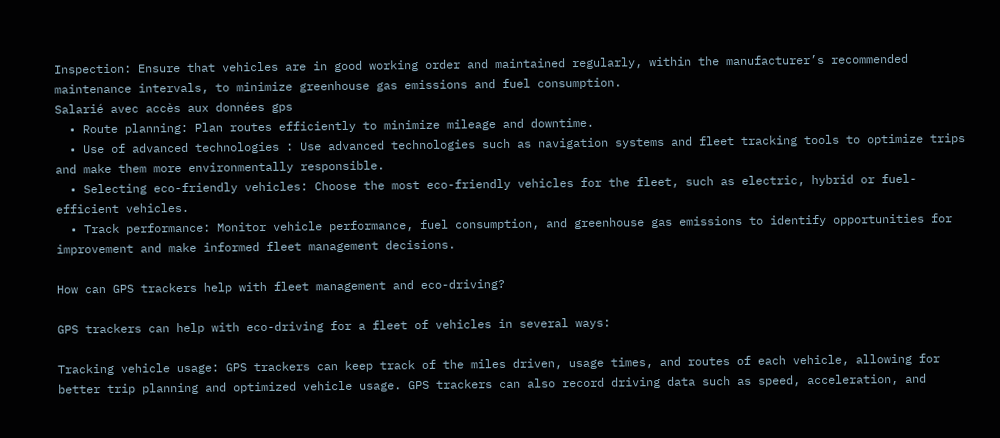Inspection: Ensure that vehicles are in good working order and maintained regularly, within the manufacturer’s recommended maintenance intervals, to minimize greenhouse gas emissions and fuel consumption.
Salarié avec accès aux données gps
  • Route planning: Plan routes efficiently to minimize mileage and downtime.
  • Use of advanced technologies : Use advanced technologies such as navigation systems and fleet tracking tools to optimize trips and make them more environmentally responsible.
  • Selecting eco-friendly vehicles: Choose the most eco-friendly vehicles for the fleet, such as electric, hybrid or fuel-efficient vehicles.
  • Track performance: Monitor vehicle performance, fuel consumption, and greenhouse gas emissions to identify opportunities for improvement and make informed fleet management decisions.

How can GPS trackers help with fleet management and eco-driving?

GPS trackers can help with eco-driving for a fleet of vehicles in several ways:

Tracking vehicle usage: GPS trackers can keep track of the miles driven, usage times, and routes of each vehicle, allowing for better trip planning and optimized vehicle usage. GPS trackers can also record driving data such as speed, acceleration, and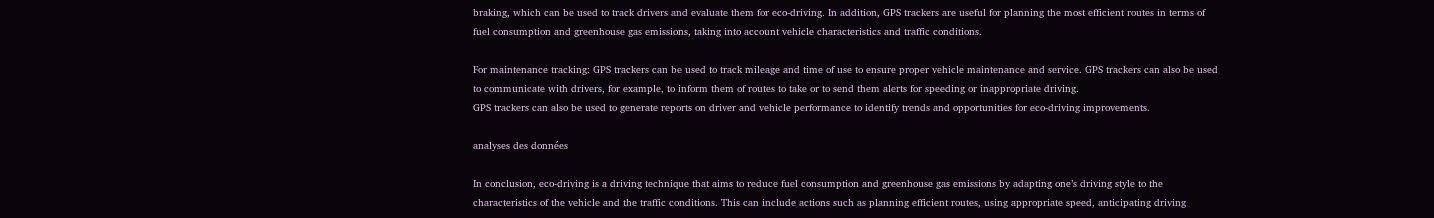braking, which can be used to track drivers and evaluate them for eco-driving. In addition, GPS trackers are useful for planning the most efficient routes in terms of fuel consumption and greenhouse gas emissions, taking into account vehicle characteristics and traffic conditions.

For maintenance tracking: GPS trackers can be used to track mileage and time of use to ensure proper vehicle maintenance and service. GPS trackers can also be used to communicate with drivers, for example, to inform them of routes to take or to send them alerts for speeding or inappropriate driving.
GPS trackers can also be used to generate reports on driver and vehicle performance to identify trends and opportunities for eco-driving improvements.

analyses des données

In conclusion, eco-driving is a driving technique that aims to reduce fuel consumption and greenhouse gas emissions by adapting one’s driving style to the characteristics of the vehicle and the traffic conditions. This can include actions such as planning efficient routes, using appropriate speed, anticipating driving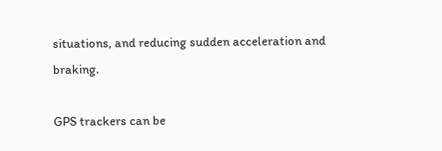situations, and reducing sudden acceleration and braking.

GPS trackers can be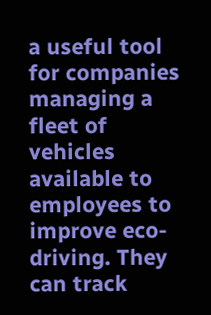a useful tool for companies managing a fleet of vehicles available to employees to improve eco-driving. They can track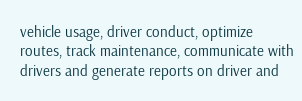vehicle usage, driver conduct, optimize routes, track maintenance, communicate with drivers and generate reports on driver and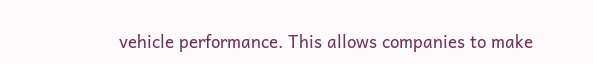vehicle performance. This allows companies to make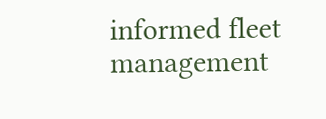informed fleet management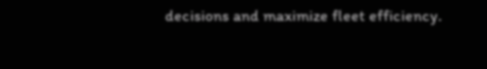decisions and maximize fleet efficiency.